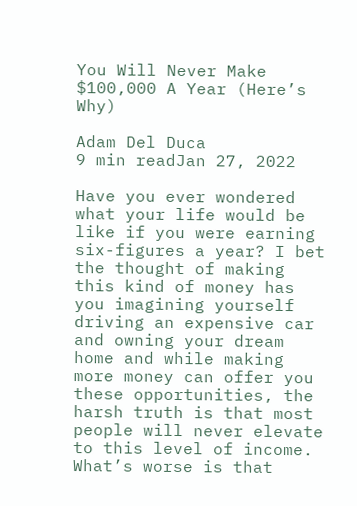You Will Never Make $100,000 A Year (Here’s Why)

Adam Del Duca
9 min readJan 27, 2022

Have you ever wondered what your life would be like if you were earning six-figures a year? I bet the thought of making this kind of money has you imagining yourself driving an expensive car and owning your dream home and while making more money can offer you these opportunities, the harsh truth is that most people will never elevate to this level of income. What’s worse is that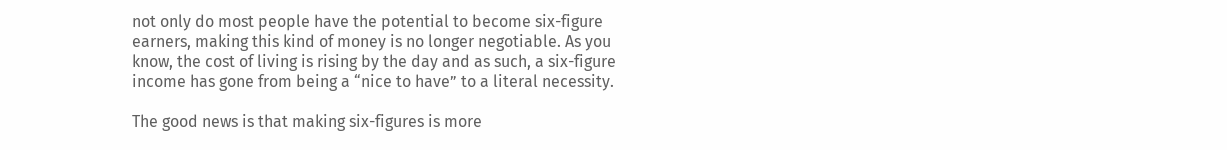not only do most people have the potential to become six-figure earners, making this kind of money is no longer negotiable. As you know, the cost of living is rising by the day and as such, a six-figure income has gone from being a “nice to have” to a literal necessity.

The good news is that making six-figures is more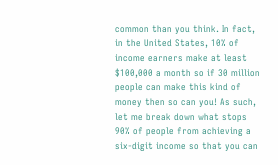common than you think. In fact, in the United States, 10% of income earners make at least $100,000 a month so if 30 million people can make this kind of money then so can you! As such, let me break down what stops 90% of people from achieving a six-digit income so that you can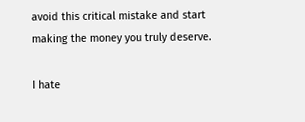avoid this critical mistake and start making the money you truly deserve.

I hate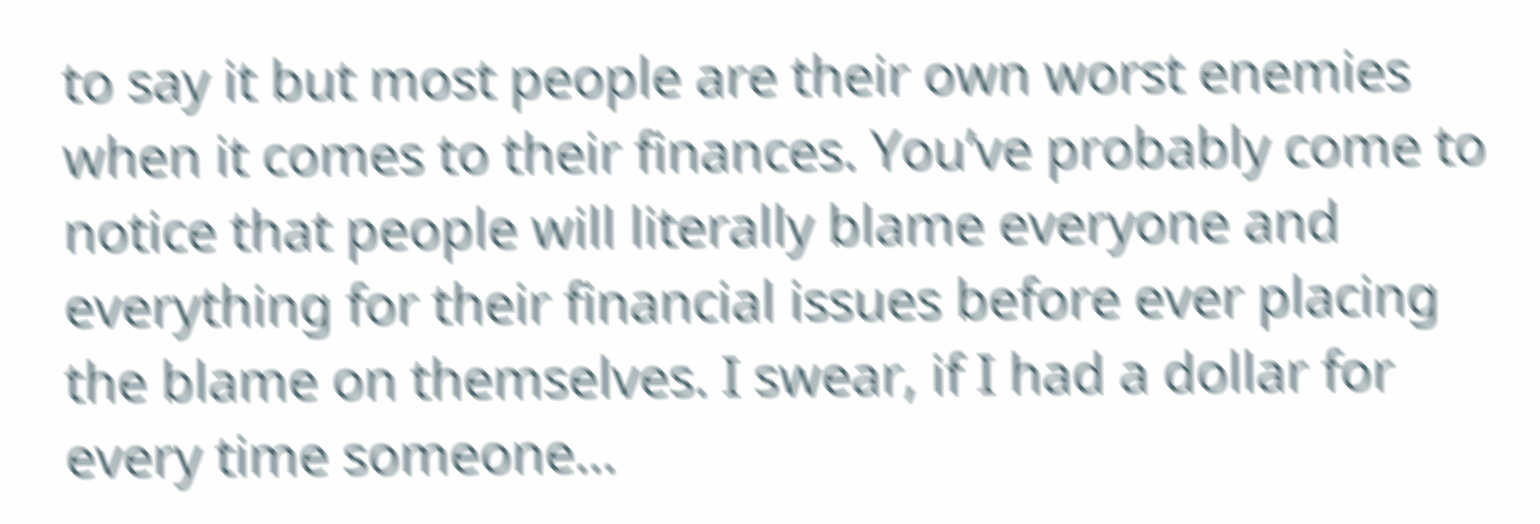to say it but most people are their own worst enemies when it comes to their finances. You’ve probably come to notice that people will literally blame everyone and everything for their financial issues before ever placing the blame on themselves. I swear, if I had a dollar for every time someone…